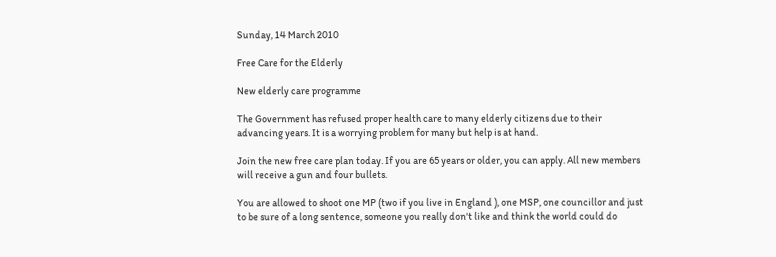Sunday, 14 March 2010

Free Care for the Elderly

New elderly care programme

The Government has refused proper health care to many elderly citizens due to their advancing years. It is a worrying problem for many but help is at hand.

Join the new free care plan today. If you are 65 years or older, you can apply. All new members will receive a gun and four bullets.

You are allowed to shoot one MP (two if you live in England ), one MSP, one councillor and just to be sure of a long sentence, someone you really don't like and think the world could do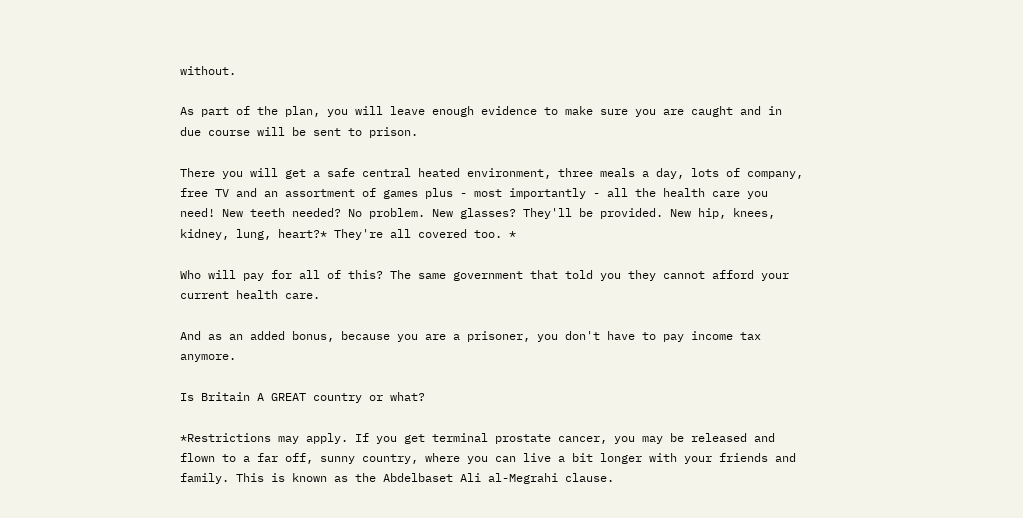without.

As part of the plan, you will leave enough evidence to make sure you are caught and in due course will be sent to prison.

There you will get a safe central heated environment, three meals a day, lots of company, free TV and an assortment of games plus - most importantly - all the health care you need! New teeth needed? No problem. New glasses? They'll be provided. New hip, knees, kidney, lung, heart?* They're all covered too. *

Who will pay for all of this? The same government that told you they cannot afford your current health care.

And as an added bonus, because you are a prisoner, you don't have to pay income tax anymore.

Is Britain A GREAT country or what?

*Restrictions may apply. If you get terminal prostate cancer, you may be released and flown to a far off, sunny country, where you can live a bit longer with your friends and family. This is known as the Abdelbaset Ali al-Megrahi clause.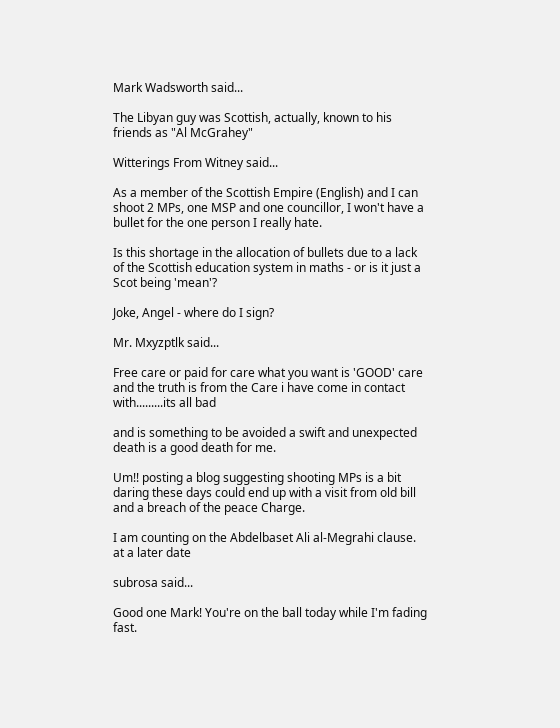Mark Wadsworth said...

The Libyan guy was Scottish, actually, known to his friends as "Al McGrahey"

Witterings From Witney said...

As a member of the Scottish Empire (English) and I can shoot 2 MPs, one MSP and one councillor, I won't have a bullet for the one person I really hate.

Is this shortage in the allocation of bullets due to a lack of the Scottish education system in maths - or is it just a Scot being 'mean'?

Joke, Angel - where do I sign?

Mr. Mxyzptlk said...

Free care or paid for care what you want is 'GOOD' care and the truth is from the Care i have come in contact with.........its all bad

and is something to be avoided a swift and unexpected death is a good death for me.

Um!! posting a blog suggesting shooting MPs is a bit daring these days could end up with a visit from old bill and a breach of the peace Charge.

I am counting on the Abdelbaset Ali al-Megrahi clause. at a later date

subrosa said...

Good one Mark! You're on the ball today while I'm fading fast.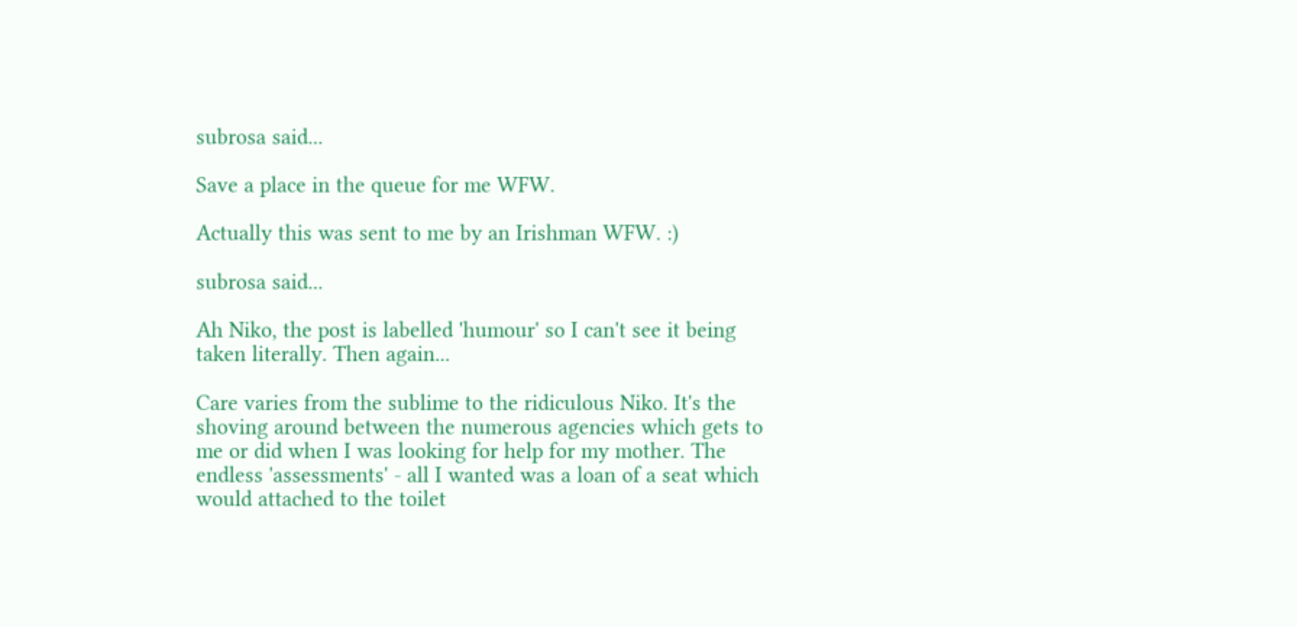subrosa said...

Save a place in the queue for me WFW.

Actually this was sent to me by an Irishman WFW. :)

subrosa said...

Ah Niko, the post is labelled 'humour' so I can't see it being taken literally. Then again...

Care varies from the sublime to the ridiculous Niko. It's the shoving around between the numerous agencies which gets to me or did when I was looking for help for my mother. The endless 'assessments' - all I wanted was a loan of a seat which would attached to the toilet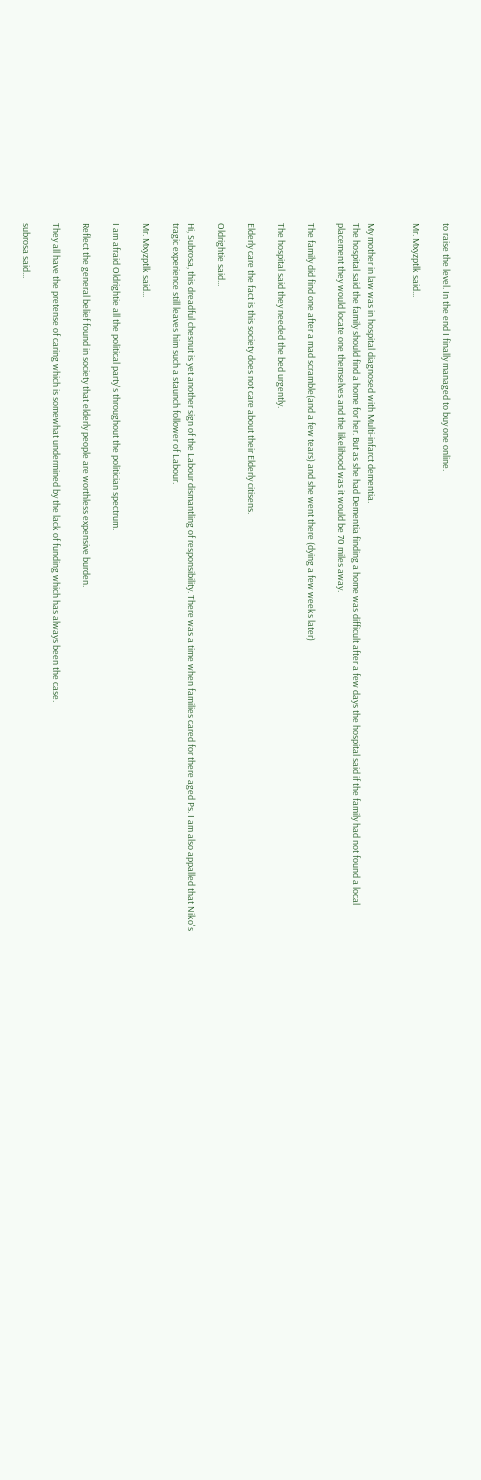to raise the level. In the end I finally managed to buy one online.

Mr. Mxyzptlk said...


My mother in law was in hospital diagnosed with Multi-infarct dementia.
The hospital said the family should find a home for her. But as she had Dementia finding a home was difficult after a few days the hospital said if the family had not found a local
placement they would locate one themselves and the likelihood was it would be 70 miles away.

The family did find one after a mad scramble(and a few tears) and she went there (dying a few weeks later)

The hospital said they needed the bed urgently.

Elderly care the fact is this society does not care about their Elderly citisens.

Oldrightie said...

Hi, Subrosa, this dreadful chesnut is yet another sign of the Labour dismantling of responsibility. There was a time when families cared for there aged Ps. I am also appalled that Niko's tragic experience still leaves him such a staunch follower of Labour.

Mr. Mxyzptlk said...

I am afraid Oldrightie all the political party's throughout the politician spectrum.

Reflect the general belief found in society that elderly people are worthless expensive burden.

They all have the pretense of caring which is somewhat undermined by the lack of funding which has always been the case.

subrosa said...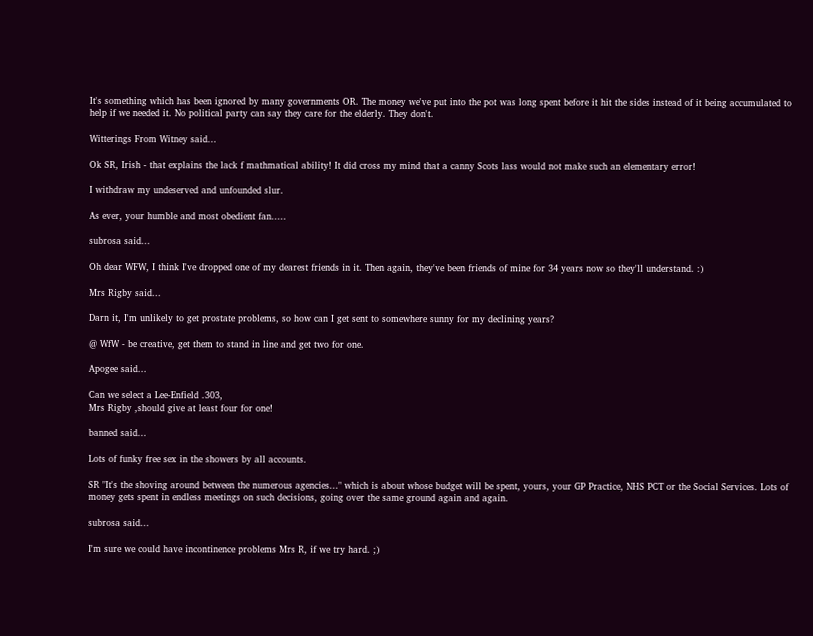It's something which has been ignored by many governments OR. The money we've put into the pot was long spent before it hit the sides instead of it being accumulated to help if we needed it. No political party can say they care for the elderly. They don't.

Witterings From Witney said...

Ok SR, Irish - that explains the lack f mathmatical ability! It did cross my mind that a canny Scots lass would not make such an elementary error!

I withdraw my undeserved and unfounded slur.

As ever, your humble and most obedient fan.....

subrosa said...

Oh dear WFW, I think I've dropped one of my dearest friends in it. Then again, they've been friends of mine for 34 years now so they'll understand. :)

Mrs Rigby said...

Darn it, I'm unlikely to get prostate problems, so how can I get sent to somewhere sunny for my declining years?

@ WfW - be creative, get them to stand in line and get two for one.

Apogee said...

Can we select a Lee-Enfield .303,
Mrs Rigby ,should give at least four for one!

banned said...

Lots of funky free sex in the showers by all accounts.

SR "It's the shoving around between the numerous agencies..." which is about whose budget will be spent, yours, your GP Practice, NHS PCT or the Social Services. Lots of money gets spent in endless meetings on such decisions, going over the same ground again and again.

subrosa said...

I'm sure we could have incontinence problems Mrs R, if we try hard. ;)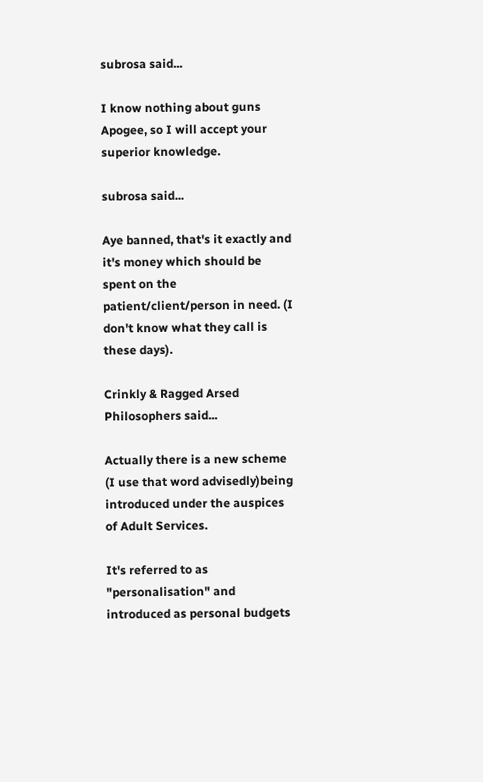subrosa said...

I know nothing about guns Apogee, so I will accept your superior knowledge.

subrosa said...

Aye banned, that's it exactly and it's money which should be spent on the patient/client/person in need. (I don't know what they call is these days).

Crinkly & Ragged Arsed Philosophers said...

Actually there is a new scheme (I use that word advisedly)being introduced under the auspices of Adult Services.

It's referred to as "personalisation" and introduced as personal budgets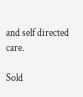and self directed care.

Sold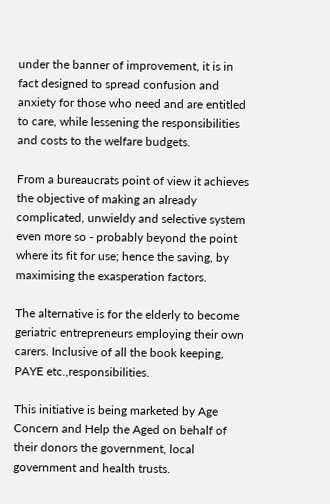under the banner of improvement, it is in fact designed to spread confusion and anxiety for those who need and are entitled to care, while lessening the responsibilities and costs to the welfare budgets.

From a bureaucrats point of view it achieves the objective of making an already complicated, unwieldy and selective system even more so - probably beyond the point where its fit for use; hence the saving, by maximising the exasperation factors.

The alternative is for the elderly to become geriatric entrepreneurs employing their own carers. Inclusive of all the book keeping, PAYE etc.,responsibilities.

This initiative is being marketed by Age Concern and Help the Aged on behalf of their donors the government, local government and health trusts.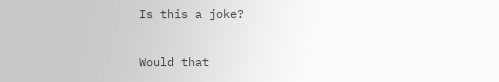Is this a joke?

Would that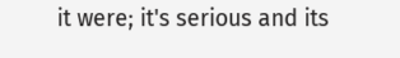it were; it's serious and its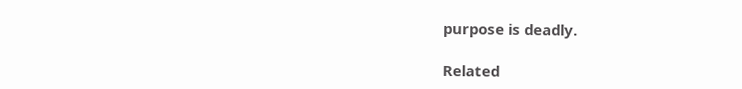purpose is deadly.

Related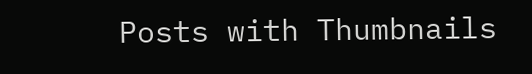Posts with Thumbnails